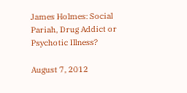James Holmes: Social Pariah, Drug Addict or Psychotic Illness?

August 7, 2012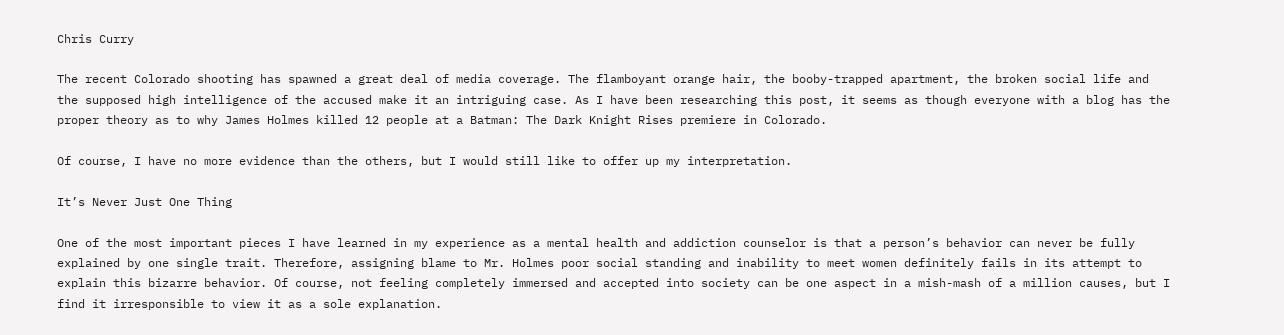Chris Curry

The recent Colorado shooting has spawned a great deal of media coverage. The flamboyant orange hair, the booby-trapped apartment, the broken social life and the supposed high intelligence of the accused make it an intriguing case. As I have been researching this post, it seems as though everyone with a blog has the proper theory as to why James Holmes killed 12 people at a Batman: The Dark Knight Rises premiere in Colorado.

Of course, I have no more evidence than the others, but I would still like to offer up my interpretation.

It’s Never Just One Thing

One of the most important pieces I have learned in my experience as a mental health and addiction counselor is that a person’s behavior can never be fully explained by one single trait. Therefore, assigning blame to Mr. Holmes poor social standing and inability to meet women definitely fails in its attempt to explain this bizarre behavior. Of course, not feeling completely immersed and accepted into society can be one aspect in a mish-mash of a million causes, but I find it irresponsible to view it as a sole explanation.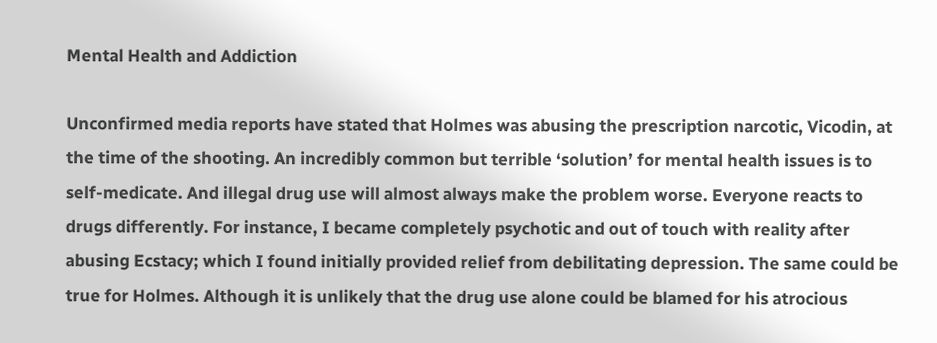Mental Health and Addiction

Unconfirmed media reports have stated that Holmes was abusing the prescription narcotic, Vicodin, at the time of the shooting. An incredibly common but terrible ‘solution’ for mental health issues is to self-medicate. And illegal drug use will almost always make the problem worse. Everyone reacts to drugs differently. For instance, I became completely psychotic and out of touch with reality after abusing Ecstacy; which I found initially provided relief from debilitating depression. The same could be true for Holmes. Although it is unlikely that the drug use alone could be blamed for his atrocious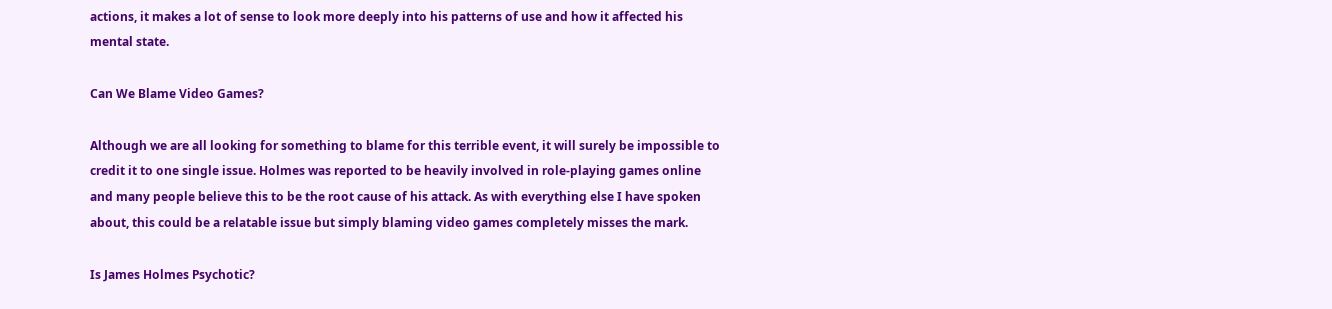actions, it makes a lot of sense to look more deeply into his patterns of use and how it affected his mental state.

Can We Blame Video Games?

Although we are all looking for something to blame for this terrible event, it will surely be impossible to credit it to one single issue. Holmes was reported to be heavily involved in role-playing games online and many people believe this to be the root cause of his attack. As with everything else I have spoken about, this could be a relatable issue but simply blaming video games completely misses the mark.

Is James Holmes Psychotic?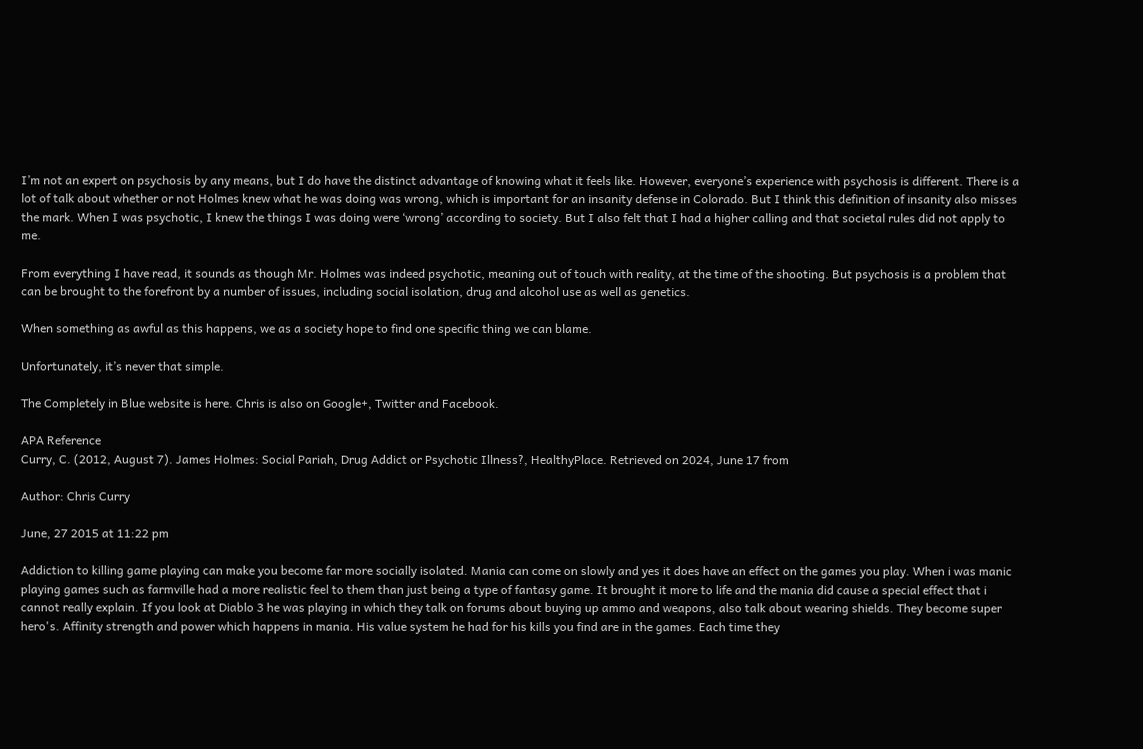I’m not an expert on psychosis by any means, but I do have the distinct advantage of knowing what it feels like. However, everyone’s experience with psychosis is different. There is a lot of talk about whether or not Holmes knew what he was doing was wrong, which is important for an insanity defense in Colorado. But I think this definition of insanity also misses the mark. When I was psychotic, I knew the things I was doing were ‘wrong’ according to society. But I also felt that I had a higher calling and that societal rules did not apply to me.

From everything I have read, it sounds as though Mr. Holmes was indeed psychotic, meaning out of touch with reality, at the time of the shooting. But psychosis is a problem that can be brought to the forefront by a number of issues, including social isolation, drug and alcohol use as well as genetics.

When something as awful as this happens, we as a society hope to find one specific thing we can blame.

Unfortunately, it’s never that simple.

The Completely in Blue website is here. Chris is also on Google+, Twitter and Facebook.

APA Reference
Curry, C. (2012, August 7). James Holmes: Social Pariah, Drug Addict or Psychotic Illness?, HealthyPlace. Retrieved on 2024, June 17 from

Author: Chris Curry

June, 27 2015 at 11:22 pm

Addiction to killing game playing can make you become far more socially isolated. Mania can come on slowly and yes it does have an effect on the games you play. When i was manic playing games such as farmville had a more realistic feel to them than just being a type of fantasy game. It brought it more to life and the mania did cause a special effect that i cannot really explain. If you look at Diablo 3 he was playing in which they talk on forums about buying up ammo and weapons, also talk about wearing shields. They become super hero's. Affinity strength and power which happens in mania. His value system he had for his kills you find are in the games. Each time they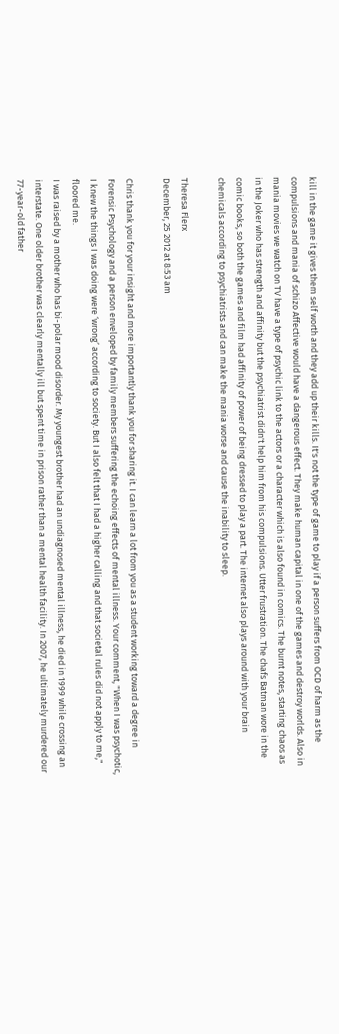kill in the game it gives them self worth and they add up their kills. It's not the type of game to play if a person suffers from OCD of harm as the compulsions and mania of schizo Affective would have a dangerous effect. They make human capital in one of the games and destroy worlds. Also in mania movies we watch on TV have a type of psychic link to the actors or a character which is also found in comics. The burnt notes, starting chaos as in the Joker who has strength and affinity but the psychiatrist didn't help him from his compulsions. Utter frustration. The chafs Batman wore in the comic books, so both the games and film had affinity of power of being dressed to play a part. The internet also plays around with your brain chemicals according to psychiatrists and can make the mania worse and cause the inability to sleep.

Theresa Flerx
December, 25 2012 at 8:53 am

Chris thank you for your insight and more importantly thank you for sharing it. I can learn a lot from you as a student working toward a degree in Forensic Psychology and a person enveloped by family members suffering the echoing effects of mental illness. Your comment, "When I was psychotic, I knew the things I was doing were ‘wrong’ according to society. But I also felt that I had a higher calling and that societal rules did not apply to me," floored me.
I was raised by a mother who has bi-polar mood disorder. My youngest brother had an undiagnosed mental illness, he died in 1999 while crossing an interstate. One older brother was clearly mentally ill but spent time in prison rather than a mental health facility. In 2007, he ultimately murdered our 77-year-old father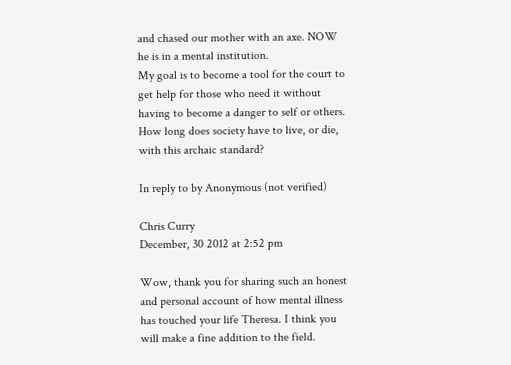and chased our mother with an axe. NOW he is in a mental institution.
My goal is to become a tool for the court to get help for those who need it without having to become a danger to self or others. How long does society have to live, or die, with this archaic standard?

In reply to by Anonymous (not verified)

Chris Curry
December, 30 2012 at 2:52 pm

Wow, thank you for sharing such an honest and personal account of how mental illness has touched your life Theresa. I think you will make a fine addition to the field.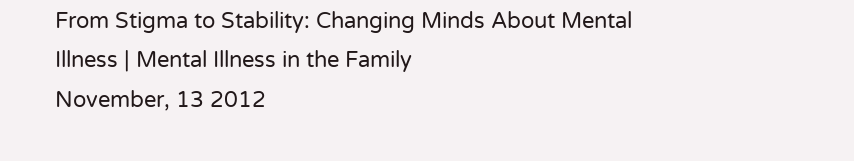From Stigma to Stability: Changing Minds About Mental Illness | Mental Illness in the Family
November, 13 2012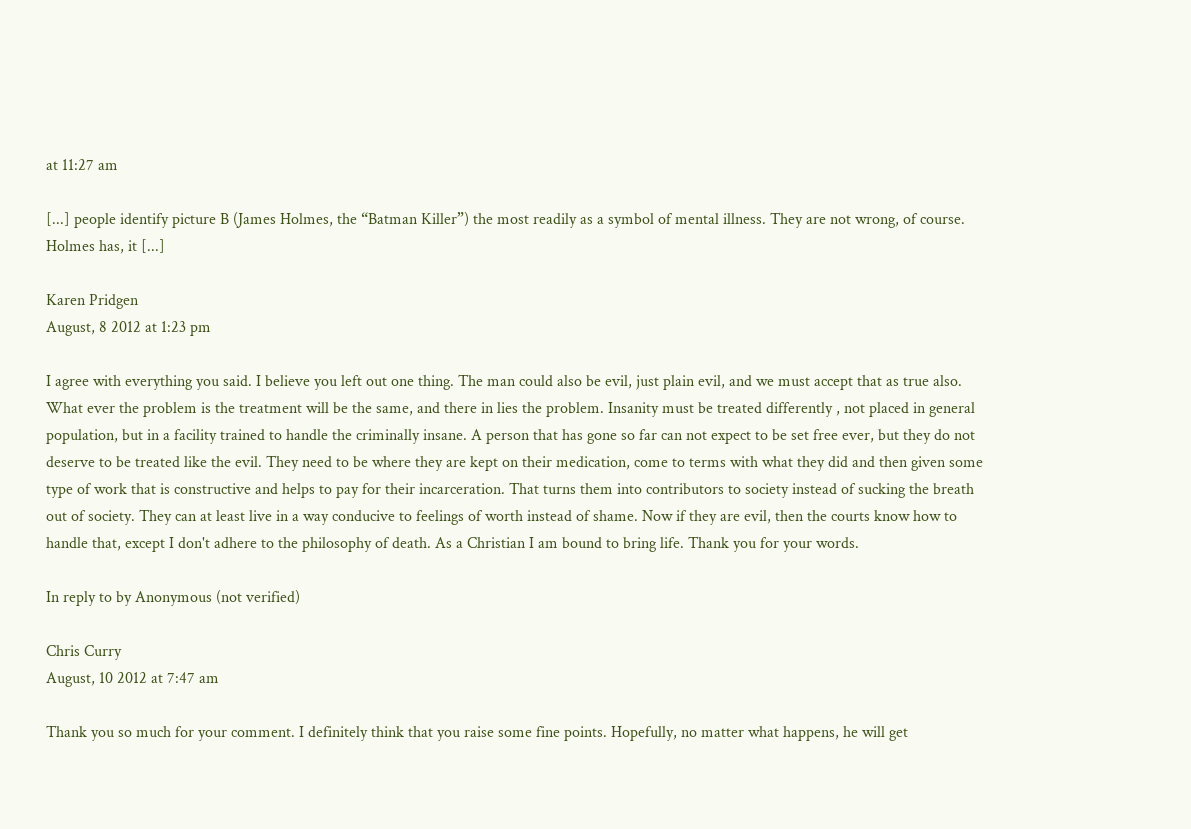at 11:27 am

[...] people identify picture B (James Holmes, the “Batman Killer”) the most readily as a symbol of mental illness. They are not wrong, of course. Holmes has, it [...]

Karen Pridgen
August, 8 2012 at 1:23 pm

I agree with everything you said. I believe you left out one thing. The man could also be evil, just plain evil, and we must accept that as true also. What ever the problem is the treatment will be the same, and there in lies the problem. Insanity must be treated differently , not placed in general population, but in a facility trained to handle the criminally insane. A person that has gone so far can not expect to be set free ever, but they do not deserve to be treated like the evil. They need to be where they are kept on their medication, come to terms with what they did and then given some type of work that is constructive and helps to pay for their incarceration. That turns them into contributors to society instead of sucking the breath out of society. They can at least live in a way conducive to feelings of worth instead of shame. Now if they are evil, then the courts know how to handle that, except I don't adhere to the philosophy of death. As a Christian I am bound to bring life. Thank you for your words.

In reply to by Anonymous (not verified)

Chris Curry
August, 10 2012 at 7:47 am

Thank you so much for your comment. I definitely think that you raise some fine points. Hopefully, no matter what happens, he will get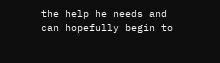the help he needs and can hopefully begin to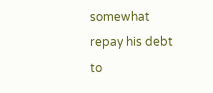somewhat repay his debt to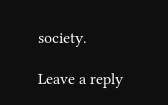society.

Leave a reply